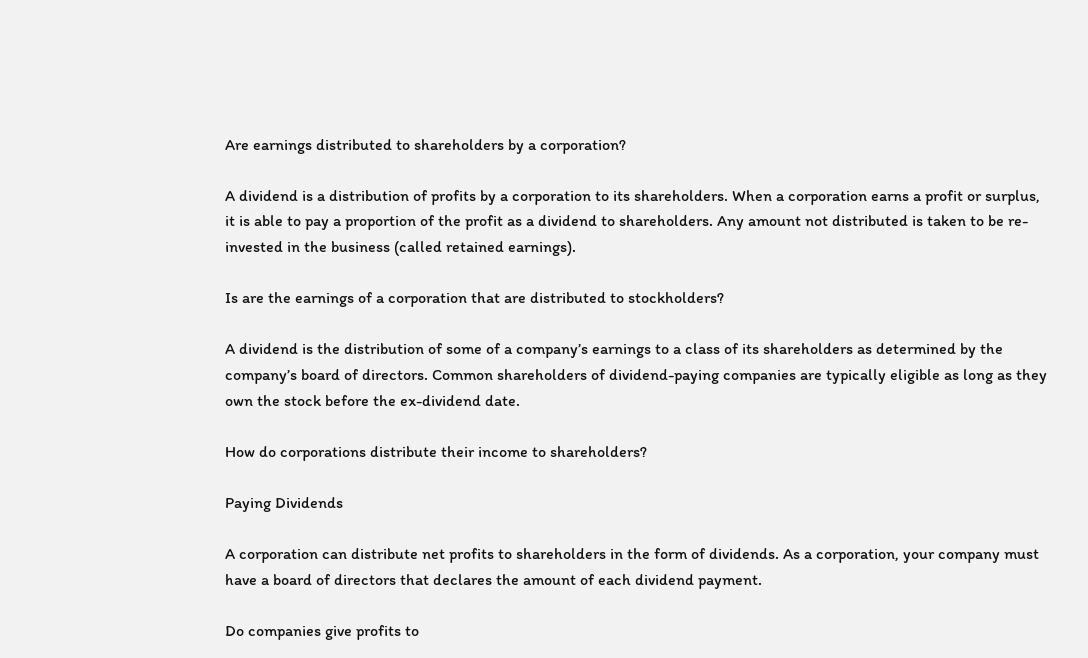Are earnings distributed to shareholders by a corporation?

A dividend is a distribution of profits by a corporation to its shareholders. When a corporation earns a profit or surplus, it is able to pay a proportion of the profit as a dividend to shareholders. Any amount not distributed is taken to be re-invested in the business (called retained earnings).

Is are the earnings of a corporation that are distributed to stockholders?

A dividend is the distribution of some of a company’s earnings to a class of its shareholders as determined by the company’s board of directors. Common shareholders of dividend-paying companies are typically eligible as long as they own the stock before the ex-dividend date.

How do corporations distribute their income to shareholders?

Paying Dividends

A corporation can distribute net profits to shareholders in the form of dividends. As a corporation, your company must have a board of directors that declares the amount of each dividend payment.

Do companies give profits to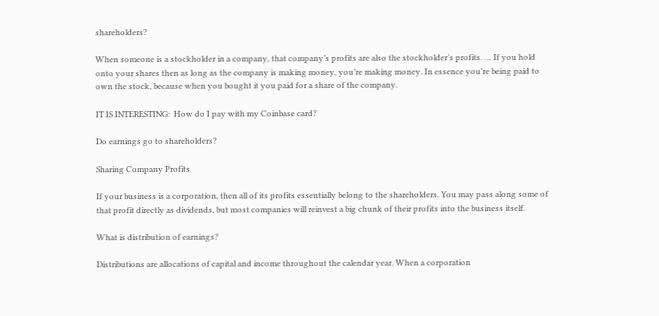shareholders?

When someone is a stockholder in a company, that company’s profits are also the stockholder’s profits. … If you hold onto your shares then as long as the company is making money, you’re making money. In essence you’re being paid to own the stock, because when you bought it you paid for a share of the company.

IT IS INTERESTING:  How do I pay with my Coinbase card?

Do earnings go to shareholders?

Sharing Company Profits

If your business is a corporation, then all of its profits essentially belong to the shareholders. You may pass along some of that profit directly as dividends, but most companies will reinvest a big chunk of their profits into the business itself.

What is distribution of earnings?

Distributions are allocations of capital and income throughout the calendar year. When a corporation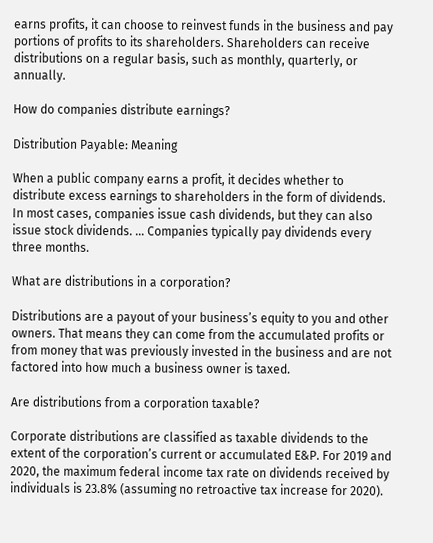earns profits, it can choose to reinvest funds in the business and pay portions of profits to its shareholders. Shareholders can receive distributions on a regular basis, such as monthly, quarterly, or annually.

How do companies distribute earnings?

Distribution Payable: Meaning

When a public company earns a profit, it decides whether to distribute excess earnings to shareholders in the form of dividends. In most cases, companies issue cash dividends, but they can also issue stock dividends. … Companies typically pay dividends every three months.

What are distributions in a corporation?

Distributions are a payout of your business’s equity to you and other owners. That means they can come from the accumulated profits or from money that was previously invested in the business and are not factored into how much a business owner is taxed.

Are distributions from a corporation taxable?

Corporate distributions are classified as taxable dividends to the extent of the corporation’s current or accumulated E&P. For 2019 and 2020, the maximum federal income tax rate on dividends received by individuals is 23.8% (assuming no retroactive tax increase for 2020).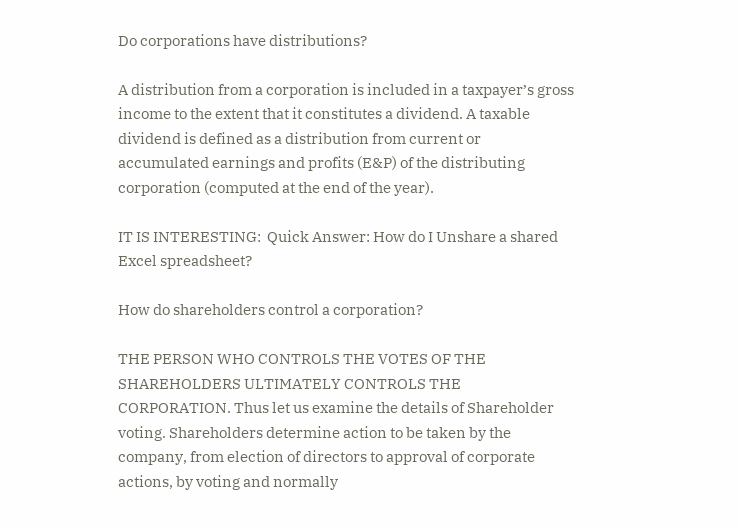Do corporations have distributions?

A distribution from a corporation is included in a taxpayer’s gross income to the extent that it constitutes a dividend. A taxable dividend is defined as a distribution from current or accumulated earnings and profits (E&P) of the distributing corporation (computed at the end of the year).

IT IS INTERESTING:  Quick Answer: How do I Unshare a shared Excel spreadsheet?

How do shareholders control a corporation?

THE PERSON WHO CONTROLS THE VOTES OF THE SHAREHOLDERS ULTIMATELY CONTROLS THE CORPORATION. Thus let us examine the details of Shareholder voting. Shareholders determine action to be taken by the company, from election of directors to approval of corporate actions, by voting and normally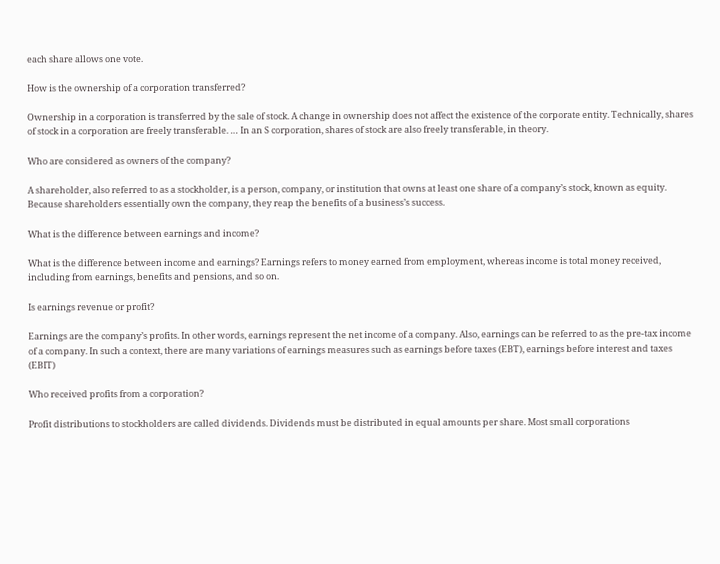each share allows one vote.

How is the ownership of a corporation transferred?

Ownership in a corporation is transferred by the sale of stock. A change in ownership does not affect the existence of the corporate entity. Technically, shares of stock in a corporation are freely transferable. … In an S corporation, shares of stock are also freely transferable, in theory.

Who are considered as owners of the company?

A shareholder, also referred to as a stockholder, is a person, company, or institution that owns at least one share of a company’s stock, known as equity. Because shareholders essentially own the company, they reap the benefits of a business’s success.

What is the difference between earnings and income?

What is the difference between income and earnings? Earnings refers to money earned from employment, whereas income is total money received, including from earnings, benefits and pensions, and so on.

Is earnings revenue or profit?

Earnings are the company’s profits. In other words, earnings represent the net income of a company. Also, earnings can be referred to as the pre-tax income of a company. In such a context, there are many variations of earnings measures such as earnings before taxes (EBT), earnings before interest and taxes (EBIT)

Who received profits from a corporation?

Profit distributions to stockholders are called dividends. Dividends must be distributed in equal amounts per share. Most small corporations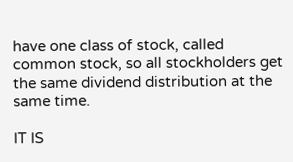have one class of stock, called common stock, so all stockholders get the same dividend distribution at the same time.

IT IS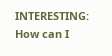INTERESTING:  How can I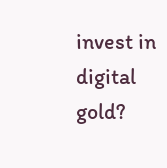invest in digital gold?